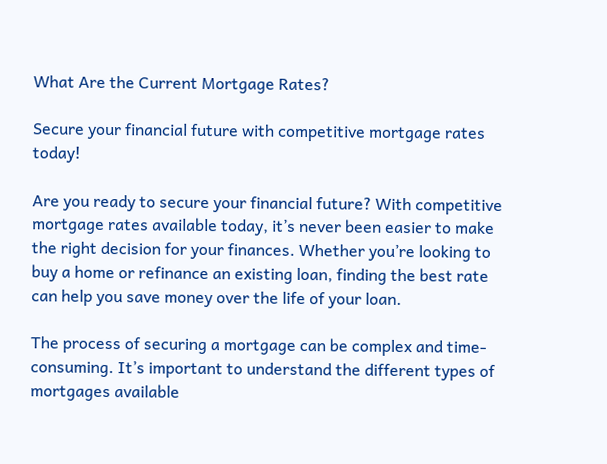What Are the Current Mortgage Rates?

Secure your financial future with competitive mortgage rates today!

Are you ready to secure your financial future? With competitive mortgage rates available today, it’s never been easier to make the right decision for your finances. Whether you’re looking to buy a home or refinance an existing loan, finding the best rate can help you save money over the life of your loan.

The process of securing a mortgage can be complex and time-consuming. It’s important to understand the different types of mortgages available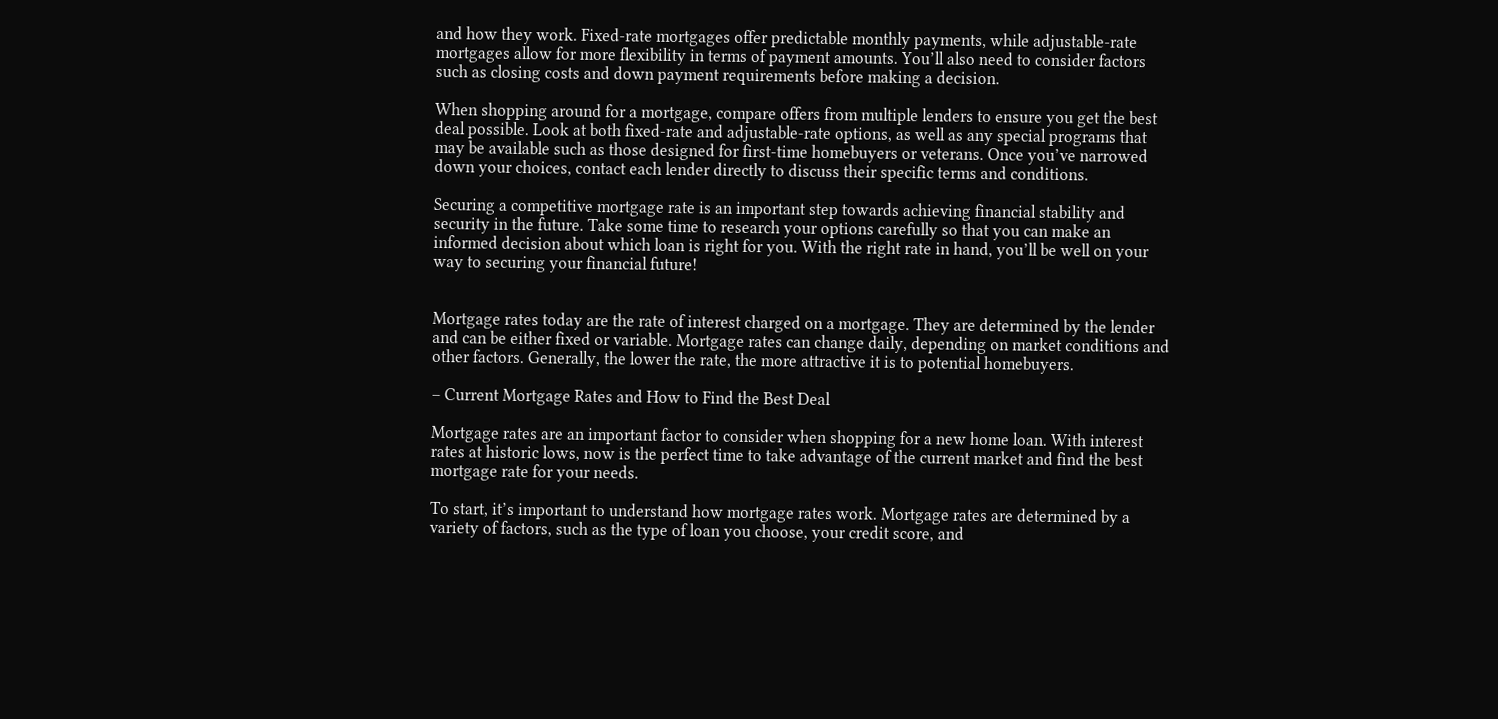and how they work. Fixed-rate mortgages offer predictable monthly payments, while adjustable-rate mortgages allow for more flexibility in terms of payment amounts. You’ll also need to consider factors such as closing costs and down payment requirements before making a decision.

When shopping around for a mortgage, compare offers from multiple lenders to ensure you get the best deal possible. Look at both fixed-rate and adjustable-rate options, as well as any special programs that may be available such as those designed for first-time homebuyers or veterans. Once you’ve narrowed down your choices, contact each lender directly to discuss their specific terms and conditions.

Securing a competitive mortgage rate is an important step towards achieving financial stability and security in the future. Take some time to research your options carefully so that you can make an informed decision about which loan is right for you. With the right rate in hand, you’ll be well on your way to securing your financial future!


Mortgage rates today are the rate of interest charged on a mortgage. They are determined by the lender and can be either fixed or variable. Mortgage rates can change daily, depending on market conditions and other factors. Generally, the lower the rate, the more attractive it is to potential homebuyers.

– Current Mortgage Rates and How to Find the Best Deal

Mortgage rates are an important factor to consider when shopping for a new home loan. With interest rates at historic lows, now is the perfect time to take advantage of the current market and find the best mortgage rate for your needs.

To start, it’s important to understand how mortgage rates work. Mortgage rates are determined by a variety of factors, such as the type of loan you choose, your credit score, and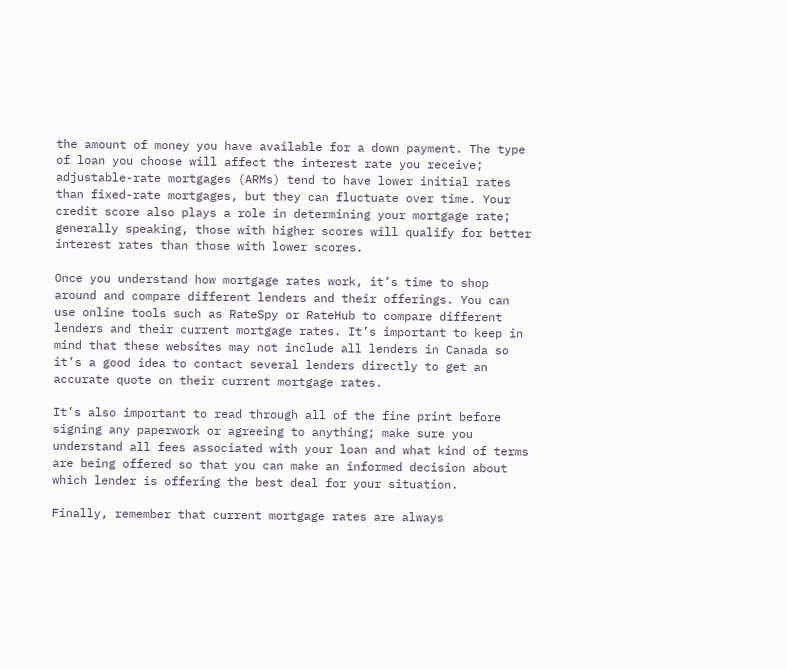the amount of money you have available for a down payment. The type of loan you choose will affect the interest rate you receive; adjustable-rate mortgages (ARMs) tend to have lower initial rates than fixed-rate mortgages, but they can fluctuate over time. Your credit score also plays a role in determining your mortgage rate; generally speaking, those with higher scores will qualify for better interest rates than those with lower scores.

Once you understand how mortgage rates work, it’s time to shop around and compare different lenders and their offerings. You can use online tools such as RateSpy or RateHub to compare different lenders and their current mortgage rates. It’s important to keep in mind that these websites may not include all lenders in Canada so it’s a good idea to contact several lenders directly to get an accurate quote on their current mortgage rates.

It’s also important to read through all of the fine print before signing any paperwork or agreeing to anything; make sure you understand all fees associated with your loan and what kind of terms are being offered so that you can make an informed decision about which lender is offering the best deal for your situation.

Finally, remember that current mortgage rates are always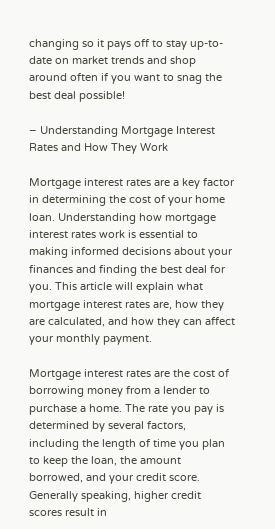changing so it pays off to stay up-to-date on market trends and shop around often if you want to snag the best deal possible!

– Understanding Mortgage Interest Rates and How They Work

Mortgage interest rates are a key factor in determining the cost of your home loan. Understanding how mortgage interest rates work is essential to making informed decisions about your finances and finding the best deal for you. This article will explain what mortgage interest rates are, how they are calculated, and how they can affect your monthly payment.

Mortgage interest rates are the cost of borrowing money from a lender to purchase a home. The rate you pay is determined by several factors, including the length of time you plan to keep the loan, the amount borrowed, and your credit score. Generally speaking, higher credit scores result in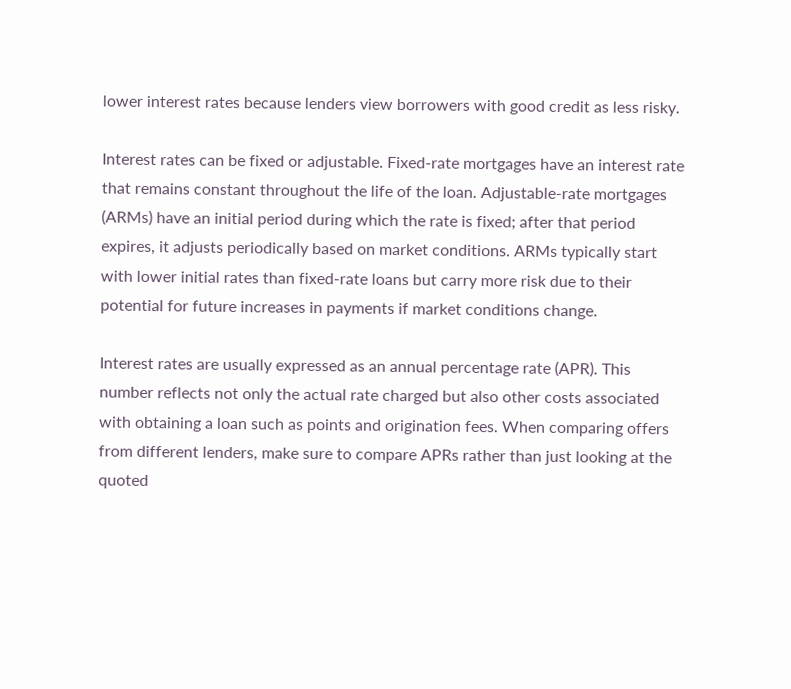lower interest rates because lenders view borrowers with good credit as less risky.

Interest rates can be fixed or adjustable. Fixed-rate mortgages have an interest rate that remains constant throughout the life of the loan. Adjustable-rate mortgages (ARMs) have an initial period during which the rate is fixed; after that period expires, it adjusts periodically based on market conditions. ARMs typically start with lower initial rates than fixed-rate loans but carry more risk due to their potential for future increases in payments if market conditions change.

Interest rates are usually expressed as an annual percentage rate (APR). This number reflects not only the actual rate charged but also other costs associated with obtaining a loan such as points and origination fees. When comparing offers from different lenders, make sure to compare APRs rather than just looking at the quoted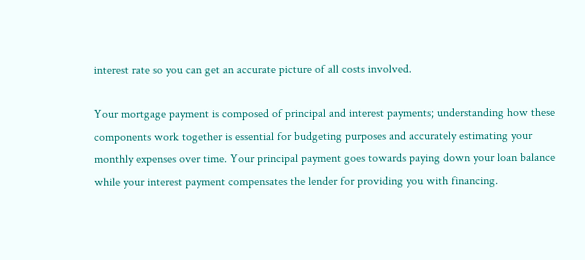interest rate so you can get an accurate picture of all costs involved.

Your mortgage payment is composed of principal and interest payments; understanding how these components work together is essential for budgeting purposes and accurately estimating your monthly expenses over time. Your principal payment goes towards paying down your loan balance while your interest payment compensates the lender for providing you with financing.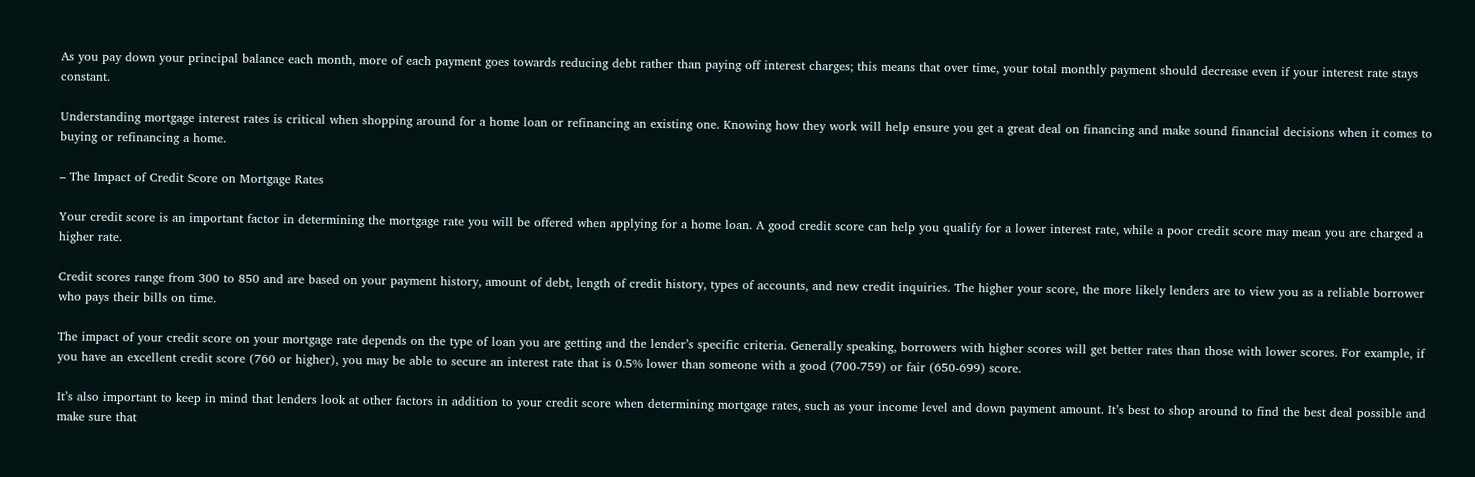As you pay down your principal balance each month, more of each payment goes towards reducing debt rather than paying off interest charges; this means that over time, your total monthly payment should decrease even if your interest rate stays constant.

Understanding mortgage interest rates is critical when shopping around for a home loan or refinancing an existing one. Knowing how they work will help ensure you get a great deal on financing and make sound financial decisions when it comes to buying or refinancing a home.

– The Impact of Credit Score on Mortgage Rates

Your credit score is an important factor in determining the mortgage rate you will be offered when applying for a home loan. A good credit score can help you qualify for a lower interest rate, while a poor credit score may mean you are charged a higher rate.

Credit scores range from 300 to 850 and are based on your payment history, amount of debt, length of credit history, types of accounts, and new credit inquiries. The higher your score, the more likely lenders are to view you as a reliable borrower who pays their bills on time.

The impact of your credit score on your mortgage rate depends on the type of loan you are getting and the lender’s specific criteria. Generally speaking, borrowers with higher scores will get better rates than those with lower scores. For example, if you have an excellent credit score (760 or higher), you may be able to secure an interest rate that is 0.5% lower than someone with a good (700-759) or fair (650-699) score.

It’s also important to keep in mind that lenders look at other factors in addition to your credit score when determining mortgage rates, such as your income level and down payment amount. It’s best to shop around to find the best deal possible and make sure that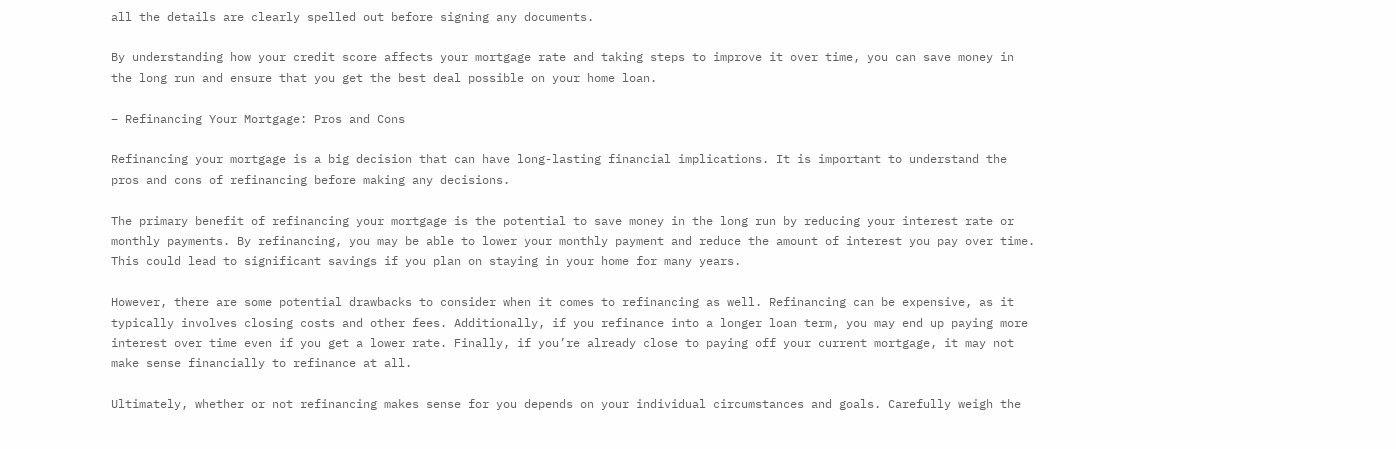all the details are clearly spelled out before signing any documents.

By understanding how your credit score affects your mortgage rate and taking steps to improve it over time, you can save money in the long run and ensure that you get the best deal possible on your home loan.

– Refinancing Your Mortgage: Pros and Cons

Refinancing your mortgage is a big decision that can have long-lasting financial implications. It is important to understand the pros and cons of refinancing before making any decisions.

The primary benefit of refinancing your mortgage is the potential to save money in the long run by reducing your interest rate or monthly payments. By refinancing, you may be able to lower your monthly payment and reduce the amount of interest you pay over time. This could lead to significant savings if you plan on staying in your home for many years.

However, there are some potential drawbacks to consider when it comes to refinancing as well. Refinancing can be expensive, as it typically involves closing costs and other fees. Additionally, if you refinance into a longer loan term, you may end up paying more interest over time even if you get a lower rate. Finally, if you’re already close to paying off your current mortgage, it may not make sense financially to refinance at all.

Ultimately, whether or not refinancing makes sense for you depends on your individual circumstances and goals. Carefully weigh the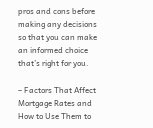pros and cons before making any decisions so that you can make an informed choice that’s right for you.

– Factors That Affect Mortgage Rates and How to Use Them to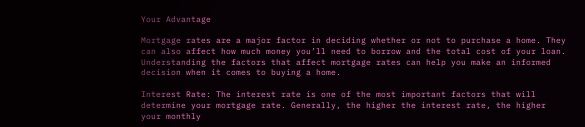Your Advantage

Mortgage rates are a major factor in deciding whether or not to purchase a home. They can also affect how much money you’ll need to borrow and the total cost of your loan. Understanding the factors that affect mortgage rates can help you make an informed decision when it comes to buying a home.

Interest Rate: The interest rate is one of the most important factors that will determine your mortgage rate. Generally, the higher the interest rate, the higher your monthly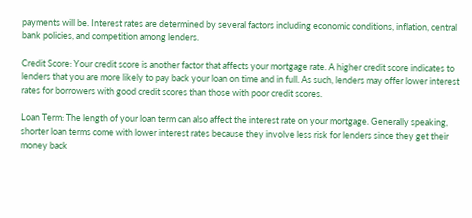payments will be. Interest rates are determined by several factors including economic conditions, inflation, central bank policies, and competition among lenders.

Credit Score: Your credit score is another factor that affects your mortgage rate. A higher credit score indicates to lenders that you are more likely to pay back your loan on time and in full. As such, lenders may offer lower interest rates for borrowers with good credit scores than those with poor credit scores.

Loan Term: The length of your loan term can also affect the interest rate on your mortgage. Generally speaking, shorter loan terms come with lower interest rates because they involve less risk for lenders since they get their money back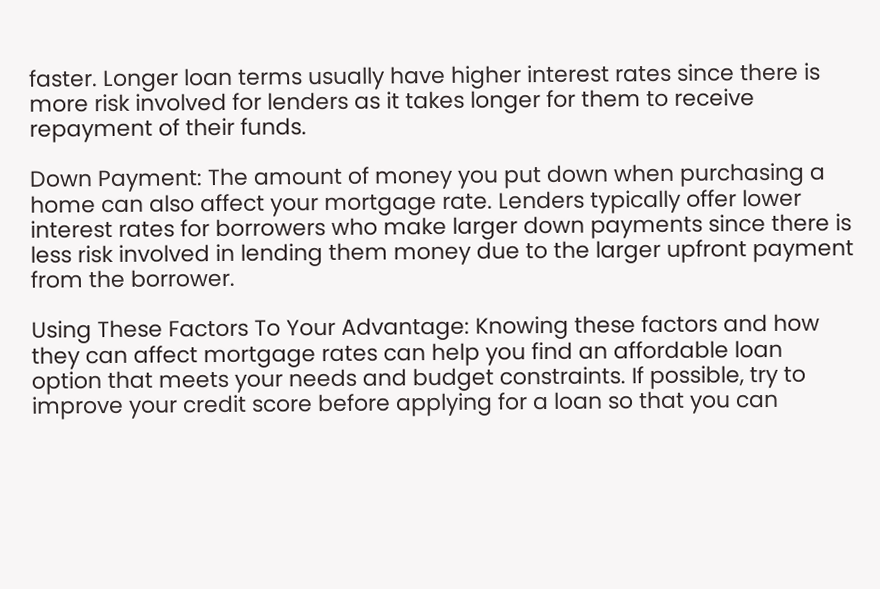faster. Longer loan terms usually have higher interest rates since there is more risk involved for lenders as it takes longer for them to receive repayment of their funds.

Down Payment: The amount of money you put down when purchasing a home can also affect your mortgage rate. Lenders typically offer lower interest rates for borrowers who make larger down payments since there is less risk involved in lending them money due to the larger upfront payment from the borrower.

Using These Factors To Your Advantage: Knowing these factors and how they can affect mortgage rates can help you find an affordable loan option that meets your needs and budget constraints. If possible, try to improve your credit score before applying for a loan so that you can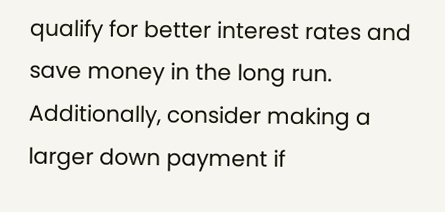qualify for better interest rates and save money in the long run. Additionally, consider making a larger down payment if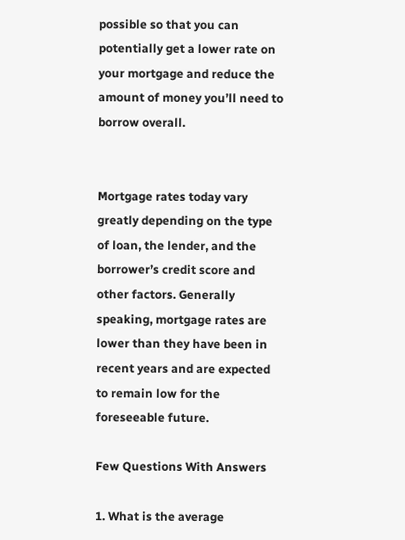possible so that you can potentially get a lower rate on your mortgage and reduce the amount of money you’ll need to borrow overall.


Mortgage rates today vary greatly depending on the type of loan, the lender, and the borrower’s credit score and other factors. Generally speaking, mortgage rates are lower than they have been in recent years and are expected to remain low for the foreseeable future.

Few Questions With Answers

1. What is the average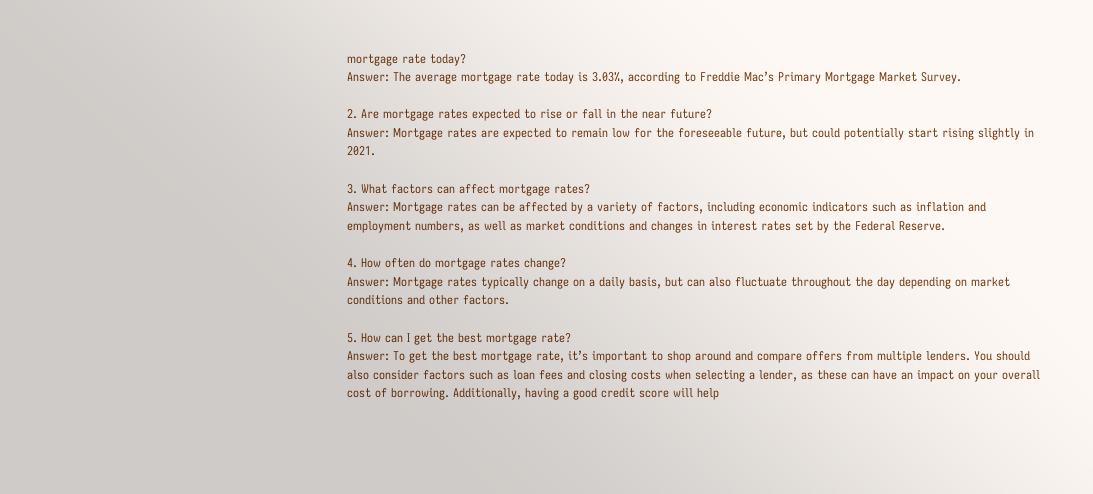mortgage rate today?
Answer: The average mortgage rate today is 3.03%, according to Freddie Mac’s Primary Mortgage Market Survey.

2. Are mortgage rates expected to rise or fall in the near future?
Answer: Mortgage rates are expected to remain low for the foreseeable future, but could potentially start rising slightly in 2021.

3. What factors can affect mortgage rates?
Answer: Mortgage rates can be affected by a variety of factors, including economic indicators such as inflation and employment numbers, as well as market conditions and changes in interest rates set by the Federal Reserve.

4. How often do mortgage rates change?
Answer: Mortgage rates typically change on a daily basis, but can also fluctuate throughout the day depending on market conditions and other factors.

5. How can I get the best mortgage rate?
Answer: To get the best mortgage rate, it’s important to shop around and compare offers from multiple lenders. You should also consider factors such as loan fees and closing costs when selecting a lender, as these can have an impact on your overall cost of borrowing. Additionally, having a good credit score will help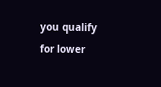you qualify for lower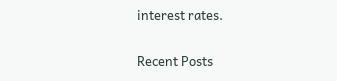interest rates.

Recent Posts